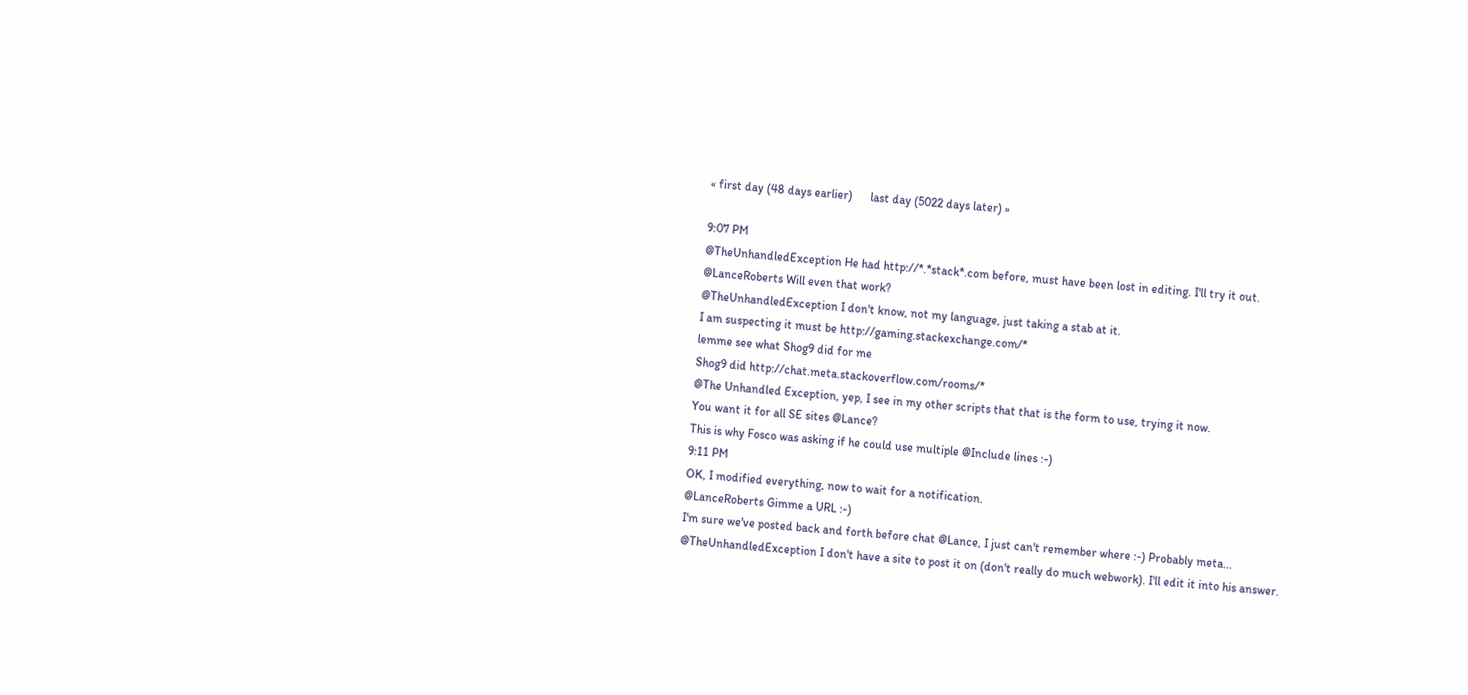« first day (48 days earlier)      last day (5022 days later) »

9:07 PM
@TheUnhandledException He had http://*.*stack*.com before, must have been lost in editing. I'll try it out.
@LanceRoberts Will even that work?
@TheUnhandledException I don't know, not my language, just taking a stab at it.
I am suspecting it must be http://gaming.stackexchange.com/*
lemme see what Shog9 did for me
Shog9 did http://chat.meta.stackoverflow.com/rooms/*
@The Unhandled Exception, yep, I see in my other scripts that that is the form to use, trying it now.
You want it for all SE sites @Lance?
This is why Fosco was asking if he could use multiple @Include lines :-)
9:11 PM
OK, I modified everything, now to wait for a notification.
@LanceRoberts Gimme a URL :-)
I'm sure we've posted back and forth before chat @Lance, I just can't remember where :-) Probably meta...
@TheUnhandledException I don't have a site to post it on (don't really do much webwork). I'll edit it into his answer.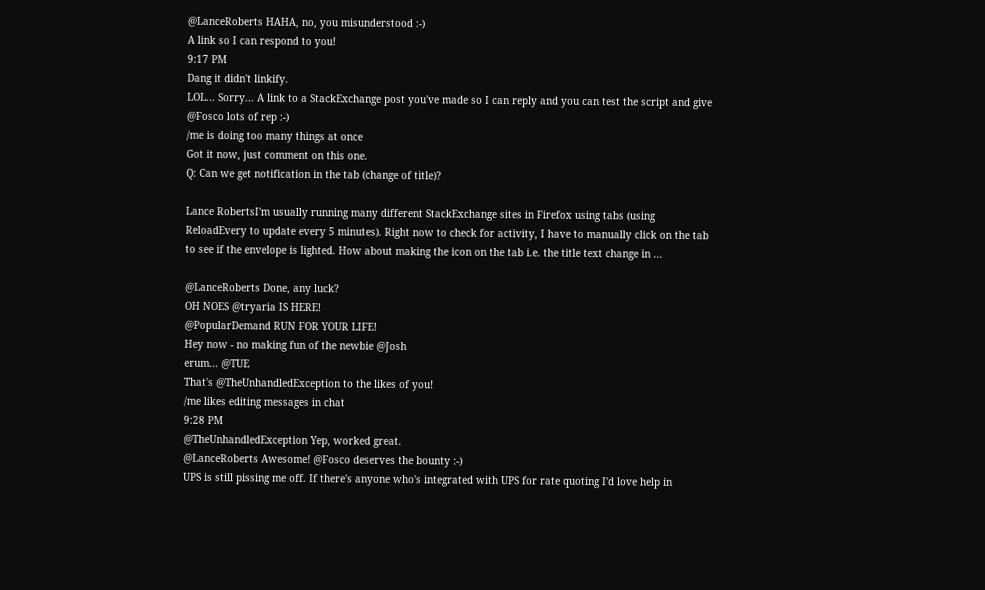@LanceRoberts HAHA, no, you misunderstood :-)
A link so I can respond to you!
9:17 PM
Dang it didn't linkify.
LOL... Sorry... A link to a StackExchange post you've made so I can reply and you can test the script and give @Fosco lots of rep :-)
/me is doing too many things at once
Got it now, just comment on this one.
Q: Can we get notification in the tab (change of title)?

Lance RobertsI'm usually running many different StackExchange sites in Firefox using tabs (using ReloadEvery to update every 5 minutes). Right now to check for activity, I have to manually click on the tab to see if the envelope is lighted. How about making the icon on the tab i.e. the title text change in ...

@LanceRoberts Done, any luck?
OH NOES @tryaria IS HERE!
@PopularDemand RUN FOR YOUR LIFE!
Hey now - no making fun of the newbie @Josh
erum... @TUE
That's @TheUnhandledException to the likes of you!
/me likes editing messages in chat
9:28 PM
@TheUnhandledException Yep, worked great.
@LanceRoberts Awesome! @Fosco deserves the bounty :-)
UPS is still pissing me off. If there's anyone who's integrated with UPS for rate quoting I'd love help in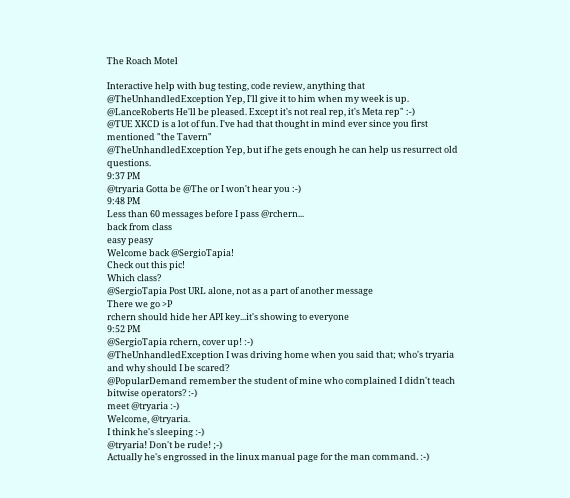The Roach Motel

Interactive help with bug testing, code review, anything that
@TheUnhandledException Yep, I'll give it to him when my week is up.
@LanceRoberts He'll be pleased. Except it's not real rep, it's Meta rep" :-)
@TUE XKCD is a lot of fun. I've had that thought in mind ever since you first mentioned "the Tavern"
@TheUnhandledException Yep, but if he gets enough he can help us resurrect old questions.
9:37 PM
@tryaria Gotta be @The or I won't hear you :-)
9:48 PM
Less than 60 messages before I pass @rchern...
back from class
easy peasy
Welcome back @SergioTapia!
Check out this pic!
Which class?
@SergioTapia Post URL alone, not as a part of another message
There we go >P
rchern should hide her API key...it's showing to everyone
9:52 PM
@SergioTapia rchern, cover up! :-)
@TheUnhandledException I was driving home when you said that; who's tryaria and why should I be scared?
@PopularDemand remember the student of mine who complained I didn't teach bitwise operators? :-)
meet @tryaria :-)
Welcome, @tryaria.
I think he's sleeping :-)
@tryaria! Don't be rude! ;-)
Actually he's engrossed in the linux manual page for the man command. :-)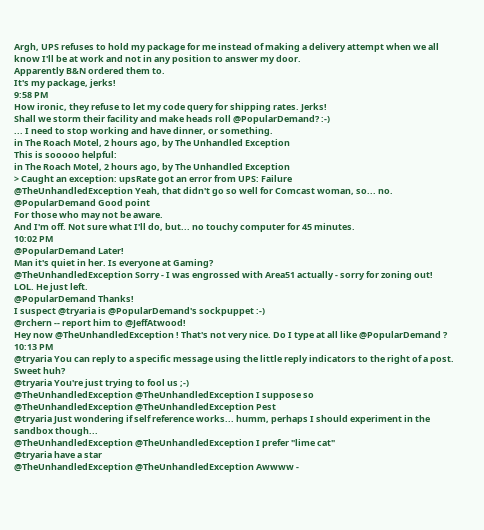Argh, UPS refuses to hold my package for me instead of making a delivery attempt when we all know I'll be at work and not in any position to answer my door.
Apparently B&N ordered them to.
It's my package, jerks!
9:58 PM
How ironic, they refuse to let my code query for shipping rates. Jerks!
Shall we storm their facility and make heads roll @PopularDemand? :-)
... I need to stop working and have dinner, or something.
in The Roach Motel, 2 hours ago, by The Unhandled Exception
This is sooooo helpful:
in The Roach Motel, 2 hours ago, by The Unhandled Exception
> Caught an exception: upsRate got an error from UPS: Failure
@TheUnhandledException Yeah, that didn't go so well for Comcast woman, so... no.
@PopularDemand Good point
For those who may not be aware.
And I'm off. Not sure what I'll do, but... no touchy computer for 45 minutes.
10:02 PM
@PopularDemand Later!
Man it's quiet in her. Is everyone at Gaming?
@TheUnhandledException Sorry - I was engrossed with Area51 actually - sorry for zoning out!
LOL. He just left.
@PopularDemand Thanks!
I suspect @tryaria is @PopularDemand's sockpuppet :-)
@rchern -- report him to @JeffAtwood!
Hey now @TheUnhandledException ! That's not very nice. Do I type at all like @PopularDemand ?
10:13 PM
@tryaria You can reply to a specific message using the little reply indicators to the right of a post. Sweet huh?
@tryaria You're just trying to fool us ;-)
@TheUnhandledException @TheUnhandledException I suppose so
@TheUnhandledException @TheUnhandledException Pest
@tryaria Just wondering if self reference works... humm, perhaps I should experiment in the sandbox though...
@TheUnhandledException @TheUnhandledException I prefer "lime cat"
@tryaria have a star
@TheUnhandledException @TheUnhandledException Awwww -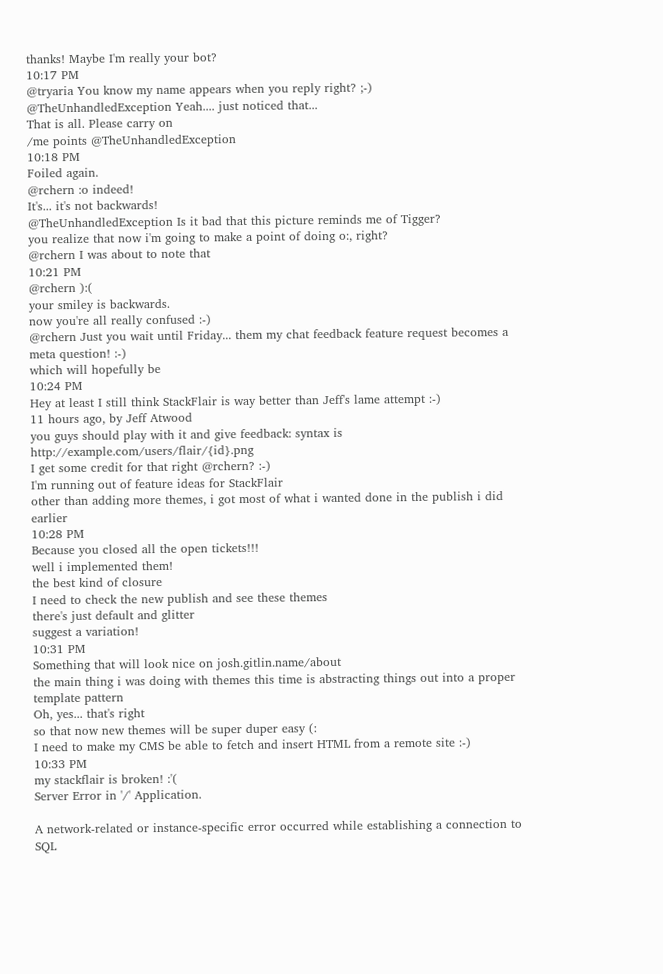thanks! Maybe I'm really your bot?
10:17 PM
@tryaria You know my name appears when you reply right? ;-)
@TheUnhandledException Yeah.... just noticed that...
That is all. Please carry on
/me points @TheUnhandledException
10:18 PM
Foiled again.
@rchern :o indeed!
It's... it's not backwards!
@TheUnhandledException Is it bad that this picture reminds me of Tigger?
you realize that now i'm going to make a point of doing o:, right?
@rchern I was about to note that
10:21 PM
@rchern ):(
your smiley is backwards.
now you're all really confused :-)
@rchern Just you wait until Friday... them my chat feedback feature request becomes a meta question! :-)
which will hopefully be
10:24 PM
Hey at least I still think StackFlair is way better than Jeff's lame attempt :-)
11 hours ago, by Jeff Atwood
you guys should play with it and give feedback: syntax is http://example.com/users/flair/{id}.png
I get some credit for that right @rchern? :-)
I'm running out of feature ideas for StackFlair
other than adding more themes, i got most of what i wanted done in the publish i did earlier
10:28 PM
Because you closed all the open tickets!!!
well i implemented them!
the best kind of closure
I need to check the new publish and see these themes
there's just default and glitter
suggest a variation!
10:31 PM
Something that will look nice on josh.gitlin.name/about
the main thing i was doing with themes this time is abstracting things out into a proper template pattern
Oh, yes... that's right
so that now new themes will be super duper easy (:
I need to make my CMS be able to fetch and insert HTML from a remote site :-)
10:33 PM
my stackflair is broken! :'(
Server Error in '/' Application.

A network-related or instance-specific error occurred while establishing a connection to SQL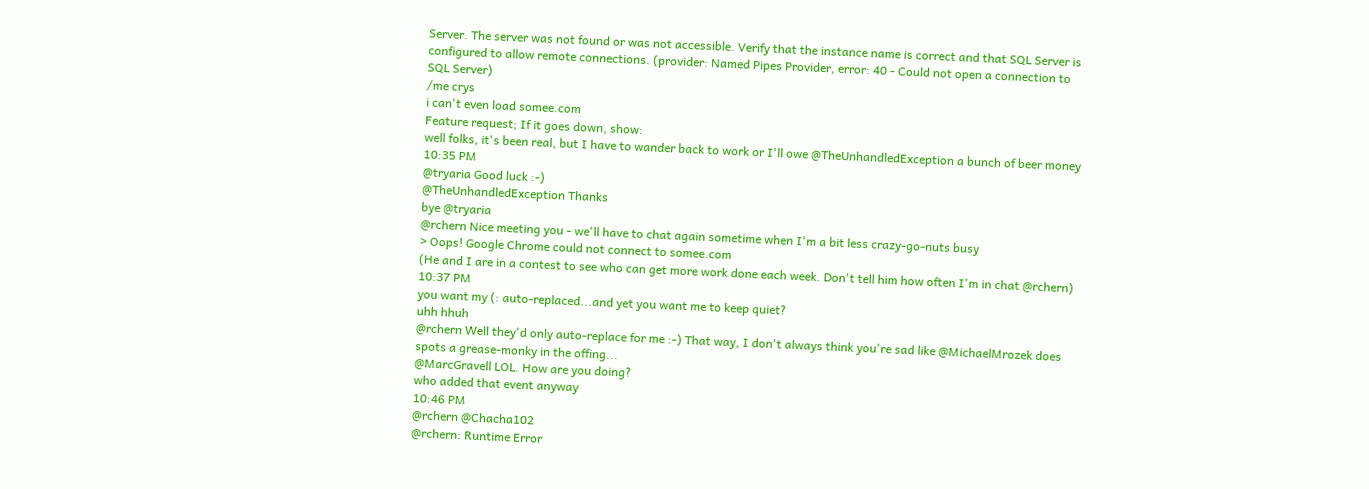Server. The server was not found or was not accessible. Verify that the instance name is correct and that SQL Server is configured to allow remote connections. (provider: Named Pipes Provider, error: 40 - Could not open a connection to SQL Server)
/me crys
i can't even load somee.com
Feature request; If it goes down, show:
well folks, it's been real, but I have to wander back to work or I'll owe @TheUnhandledException a bunch of beer money
10:35 PM
@tryaria Good luck :-)
@TheUnhandledException Thanks
bye @tryaria
@rchern Nice meeting you - we'll have to chat again sometime when I'm a bit less crazy-go-nuts busy
> Oops! Google Chrome could not connect to somee.com
(He and I are in a contest to see who can get more work done each week. Don't tell him how often I'm in chat @rchern)
10:37 PM
you want my (: auto-replaced...and yet you want me to keep quiet?
uhh hhuh
@rchern Well they'd only auto-replace for me :-) That way, I don't always think you're sad like @MichaelMrozek does
spots a grease-monky in the offing...
@MarcGravell LOL. How are you doing?
who added that event anyway
10:46 PM
@rchern @Chacha102
@rchern: Runtime Error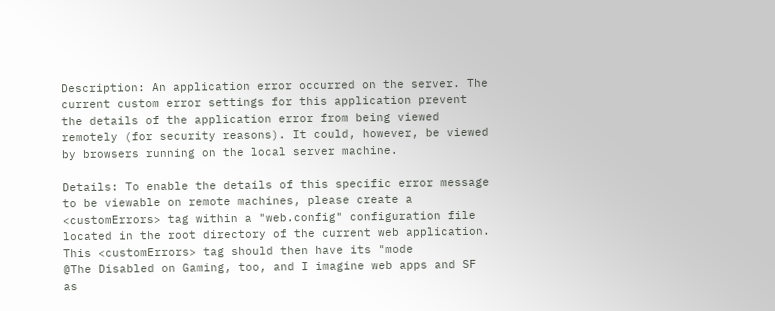Description: An application error occurred on the server. The current custom error settings for this application prevent the details of the application error from being viewed remotely (for security reasons). It could, however, be viewed by browsers running on the local server machine.

Details: To enable the details of this specific error message to be viewable on remote machines, please create a <customErrors> tag within a "web.config" configuration file located in the root directory of the current web application. This <customErrors> tag should then have its "mode
@The Disabled on Gaming, too, and I imagine web apps and SF as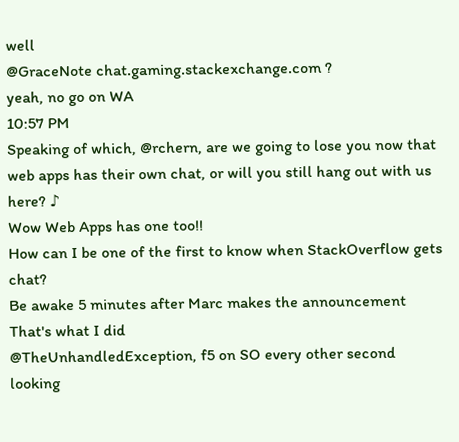well
@GraceNote chat.gaming.stackexchange.com ?
yeah, no go on WA
10:57 PM
Speaking of which, @rchern, are we going to lose you now that web apps has their own chat, or will you still hang out with us here? ♪
Wow Web Apps has one too!!
How can I be one of the first to know when StackOverflow gets chat?
Be awake 5 minutes after Marc makes the announcement
That's what I did
@TheUnhandledException, f5 on SO every other second looking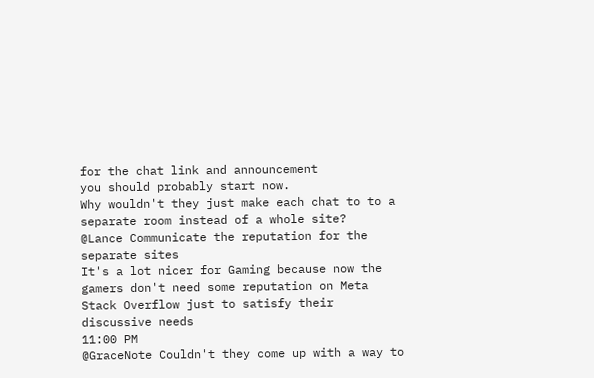for the chat link and announcement
you should probably start now.
Why wouldn't they just make each chat to to a separate room instead of a whole site?
@Lance Communicate the reputation for the separate sites
It's a lot nicer for Gaming because now the gamers don't need some reputation on Meta Stack Overflow just to satisfy their discussive needs
11:00 PM
@GraceNote Couldn't they come up with a way to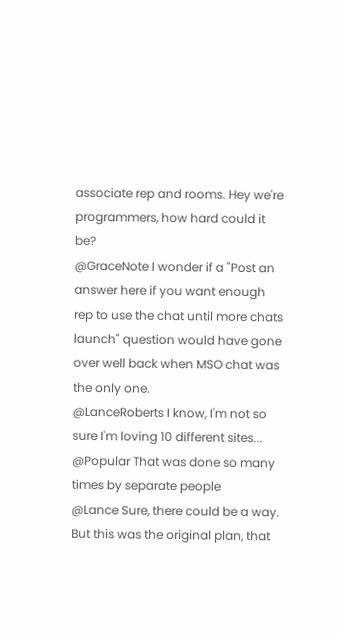associate rep and rooms. Hey we're programmers, how hard could it be?
@GraceNote I wonder if a "Post an answer here if you want enough rep to use the chat until more chats launch" question would have gone over well back when MSO chat was the only one.
@LanceRoberts I know, I'm not so sure I'm loving 10 different sites...
@Popular That was done so many times by separate people
@Lance Sure, there could be a way. But this was the original plan, that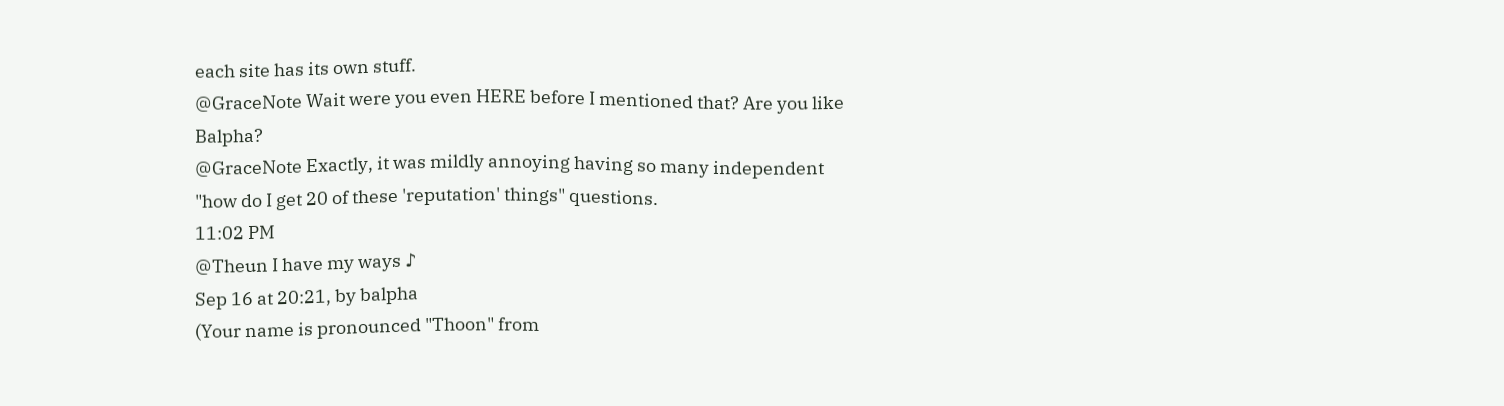each site has its own stuff.
@GraceNote Wait were you even HERE before I mentioned that? Are you like Balpha?
@GraceNote Exactly, it was mildly annoying having so many independent "how do I get 20 of these 'reputation' things" questions.
11:02 PM
@Theun I have my ways ♪
Sep 16 at 20:21, by balpha
(Your name is pronounced "Thoon" from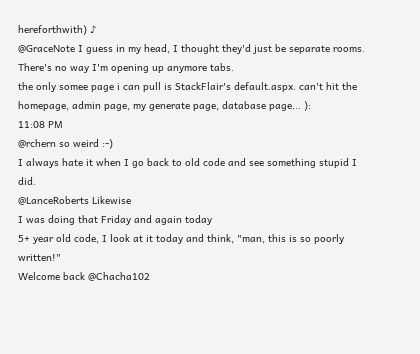hereforthwith) ♪
@GraceNote I guess in my head, I thought they'd just be separate rooms. There's no way I'm opening up anymore tabs.
the only somee page i can pull is StackFlair's default.aspx. can't hit the homepage, admin page, my generate page, database page... ):
11:08 PM
@rchern so weird :-)
I always hate it when I go back to old code and see something stupid I did.
@LanceRoberts Likewise
I was doing that Friday and again today
5+ year old code, I look at it today and think, "man, this is so poorly written!"
Welcome back @Chacha102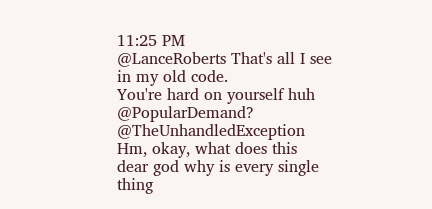11:25 PM
@LanceRoberts That's all I see in my old code.
You're hard on yourself huh @PopularDemand?
@TheUnhandledException Hm, okay, what does this dear god why is every single thing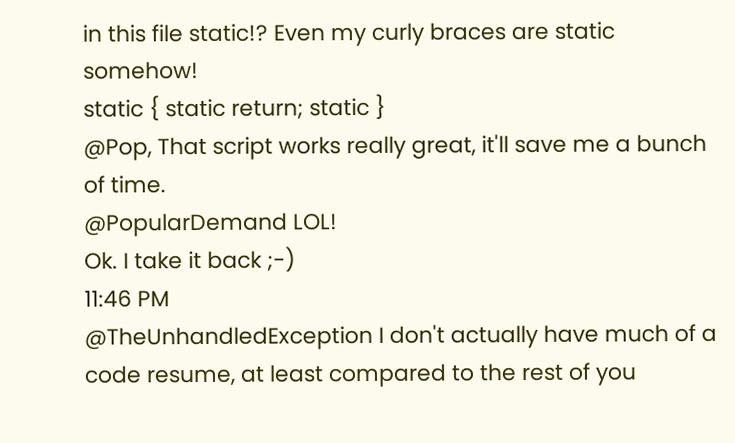in this file static!? Even my curly braces are static somehow!
static { static return; static }
@Pop, That script works really great, it'll save me a bunch of time.
@PopularDemand LOL!
Ok. I take it back ;-)
11:46 PM
@TheUnhandledException I don't actually have much of a code resume, at least compared to the rest of you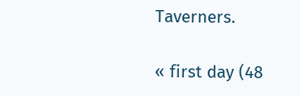Taverners.

« first day (48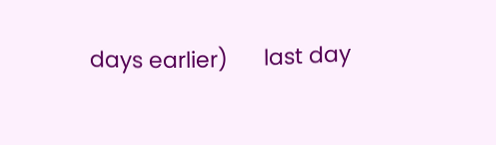days earlier)      last day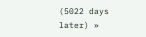(5022 days later) »